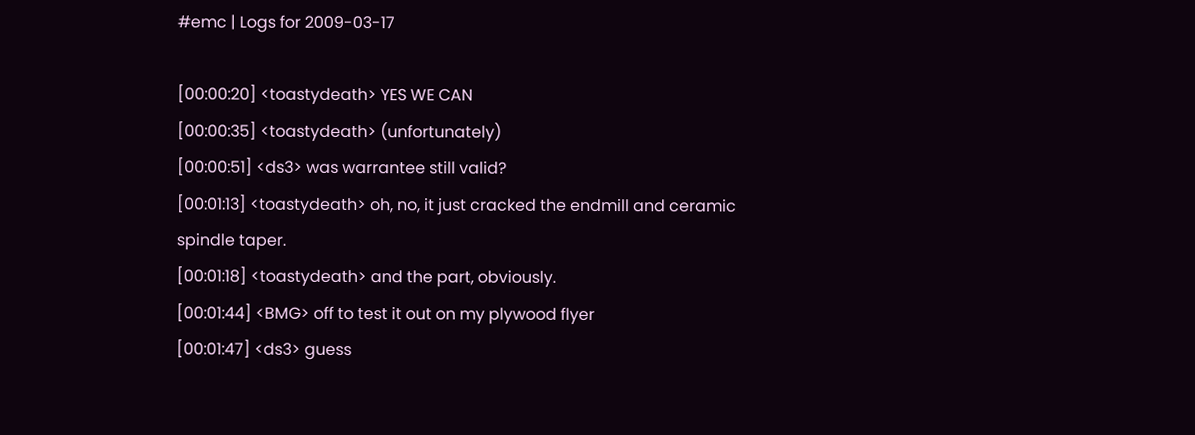#emc | Logs for 2009-03-17

[00:00:20] <toastydeath> YES WE CAN
[00:00:35] <toastydeath> (unfortunately)
[00:00:51] <ds3> was warrantee still valid?
[00:01:13] <toastydeath> oh, no, it just cracked the endmill and ceramic spindle taper.
[00:01:18] <toastydeath> and the part, obviously.
[00:01:44] <BMG> off to test it out on my plywood flyer
[00:01:47] <ds3> guess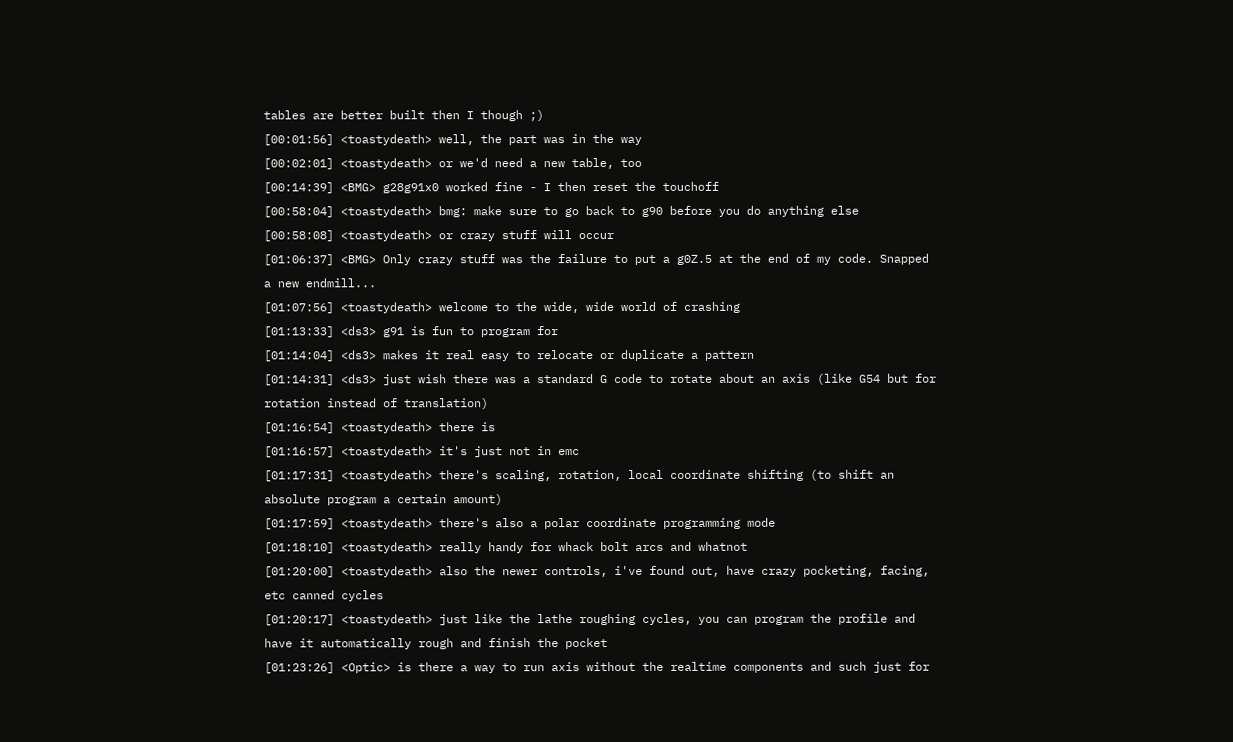tables are better built then I though ;)
[00:01:56] <toastydeath> well, the part was in the way
[00:02:01] <toastydeath> or we'd need a new table, too
[00:14:39] <BMG> g28g91x0 worked fine - I then reset the touchoff
[00:58:04] <toastydeath> bmg: make sure to go back to g90 before you do anything else
[00:58:08] <toastydeath> or crazy stuff will occur
[01:06:37] <BMG> Only crazy stuff was the failure to put a g0Z.5 at the end of my code. Snapped a new endmill...
[01:07:56] <toastydeath> welcome to the wide, wide world of crashing
[01:13:33] <ds3> g91 is fun to program for
[01:14:04] <ds3> makes it real easy to relocate or duplicate a pattern
[01:14:31] <ds3> just wish there was a standard G code to rotate about an axis (like G54 but for rotation instead of translation)
[01:16:54] <toastydeath> there is
[01:16:57] <toastydeath> it's just not in emc
[01:17:31] <toastydeath> there's scaling, rotation, local coordinate shifting (to shift an absolute program a certain amount)
[01:17:59] <toastydeath> there's also a polar coordinate programming mode
[01:18:10] <toastydeath> really handy for whack bolt arcs and whatnot
[01:20:00] <toastydeath> also the newer controls, i've found out, have crazy pocketing, facing, etc canned cycles
[01:20:17] <toastydeath> just like the lathe roughing cycles, you can program the profile and have it automatically rough and finish the pocket
[01:23:26] <Optic> is there a way to run axis without the realtime components and such just for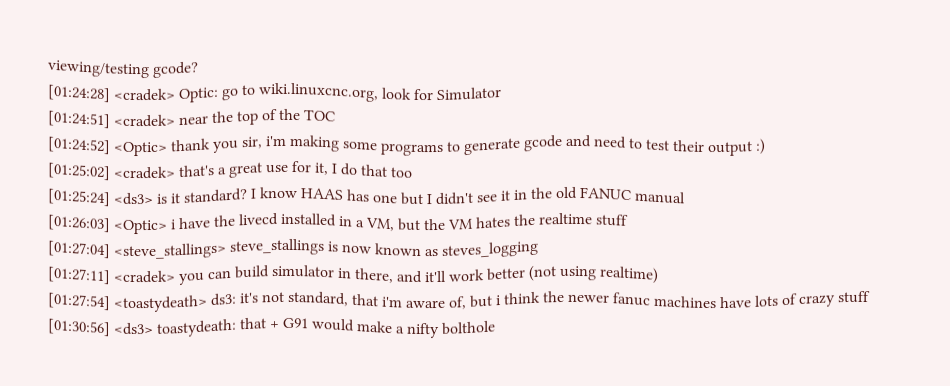viewing/testing gcode?
[01:24:28] <cradek> Optic: go to wiki.linuxcnc.org, look for Simulator
[01:24:51] <cradek> near the top of the TOC
[01:24:52] <Optic> thank you sir, i'm making some programs to generate gcode and need to test their output :)
[01:25:02] <cradek> that's a great use for it, I do that too
[01:25:24] <ds3> is it standard? I know HAAS has one but I didn't see it in the old FANUC manual
[01:26:03] <Optic> i have the livecd installed in a VM, but the VM hates the realtime stuff
[01:27:04] <steve_stallings> steve_stallings is now known as steves_logging
[01:27:11] <cradek> you can build simulator in there, and it'll work better (not using realtime)
[01:27:54] <toastydeath> ds3: it's not standard, that i'm aware of, but i think the newer fanuc machines have lots of crazy stuff
[01:30:56] <ds3> toastydeath: that + G91 would make a nifty bolthole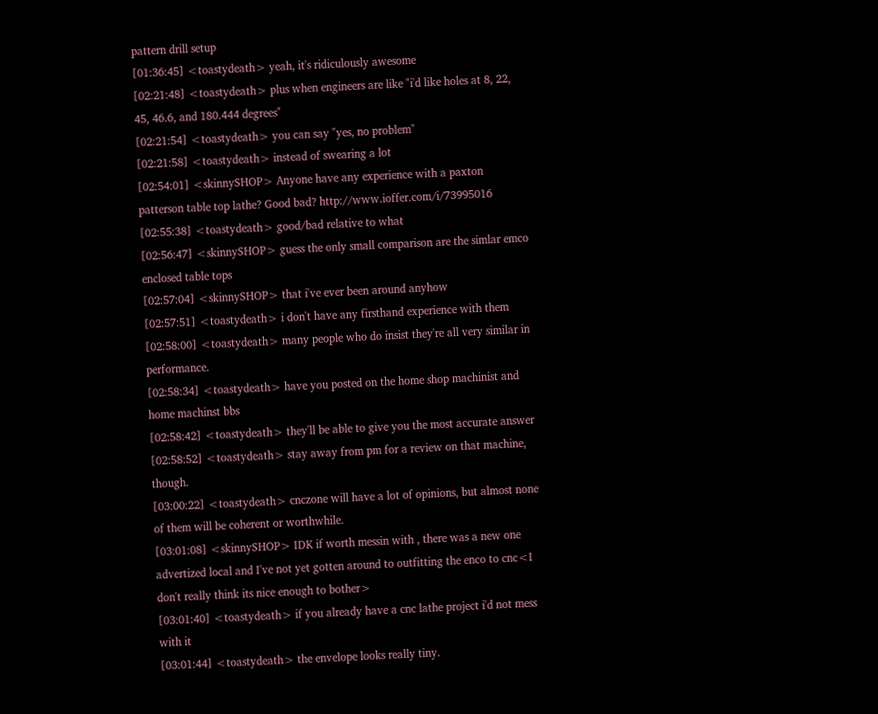pattern drill setup
[01:36:45] <toastydeath> yeah, it's ridiculously awesome
[02:21:48] <toastydeath> plus when engineers are like "i'd like holes at 8, 22, 45, 46.6, and 180.444 degrees"
[02:21:54] <toastydeath> you can say "yes, no problem"
[02:21:58] <toastydeath> instead of swearing a lot
[02:54:01] <skinnySHOP> Anyone have any experience with a paxton patterson table top lathe? Good bad? http://www.ioffer.com/i/73995016
[02:55:38] <toastydeath> good/bad relative to what
[02:56:47] <skinnySHOP> guess the only small comparison are the simlar emco enclosed table tops
[02:57:04] <skinnySHOP> that i've ever been around anyhow
[02:57:51] <toastydeath> i don't have any firsthand experience with them
[02:58:00] <toastydeath> many people who do insist they're all very similar in performance.
[02:58:34] <toastydeath> have you posted on the home shop machinist and home machinst bbs
[02:58:42] <toastydeath> they'll be able to give you the most accurate answer
[02:58:52] <toastydeath> stay away from pm for a review on that machine, though.
[03:00:22] <toastydeath> cnczone will have a lot of opinions, but almost none of them will be coherent or worthwhile.
[03:01:08] <skinnySHOP> IDK if worth messin with , there was a new one advertized local and I've not yet gotten around to outfitting the enco to cnc<I don't really think its nice enough to bother>
[03:01:40] <toastydeath> if you already have a cnc lathe project i'd not mess with it
[03:01:44] <toastydeath> the envelope looks really tiny.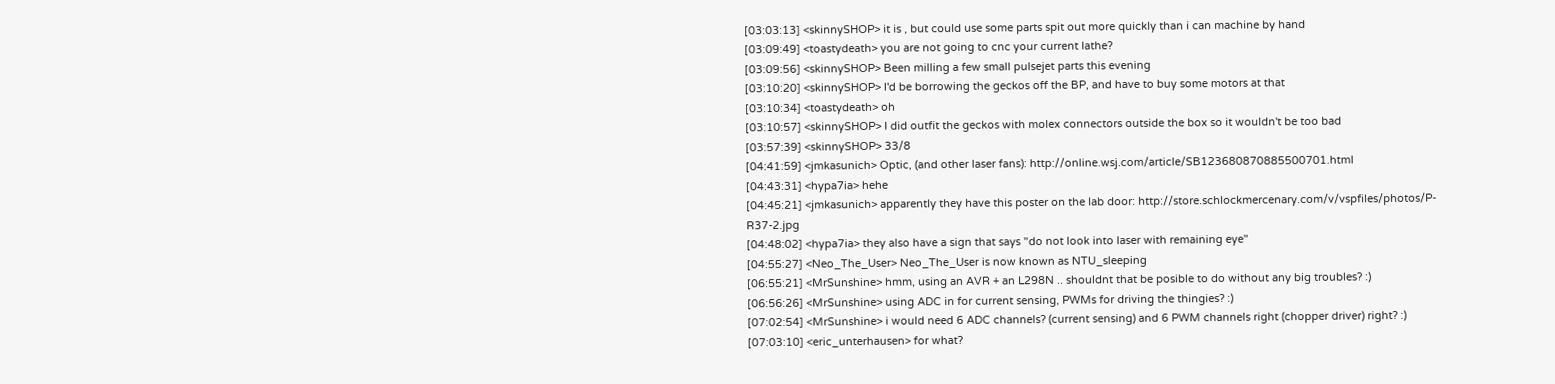[03:03:13] <skinnySHOP> it is , but could use some parts spit out more quickly than i can machine by hand
[03:09:49] <toastydeath> you are not going to cnc your current lathe?
[03:09:56] <skinnySHOP> Been milling a few small pulsejet parts this evening
[03:10:20] <skinnySHOP> I'd be borrowing the geckos off the BP, and have to buy some motors at that
[03:10:34] <toastydeath> oh
[03:10:57] <skinnySHOP> I did outfit the geckos with molex connectors outside the box so it wouldn't be too bad
[03:57:39] <skinnySHOP> 33/8
[04:41:59] <jmkasunich> Optic, (and other laser fans): http://online.wsj.com/article/SB123680870885500701.html
[04:43:31] <hypa7ia> hehe
[04:45:21] <jmkasunich> apparently they have this poster on the lab door: http://store.schlockmercenary.com/v/vspfiles/photos/P-R37-2.jpg
[04:48:02] <hypa7ia> they also have a sign that says "do not look into laser with remaining eye"
[04:55:27] <Neo_The_User> Neo_The_User is now known as NTU_sleeping
[06:55:21] <MrSunshine> hmm, using an AVR + an L298N .. shouldnt that be posible to do without any big troubles? :)
[06:56:26] <MrSunshine> using ADC in for current sensing, PWMs for driving the thingies? :)
[07:02:54] <MrSunshine> i would need 6 ADC channels? (current sensing) and 6 PWM channels right (chopper driver) right? :)
[07:03:10] <eric_unterhausen> for what?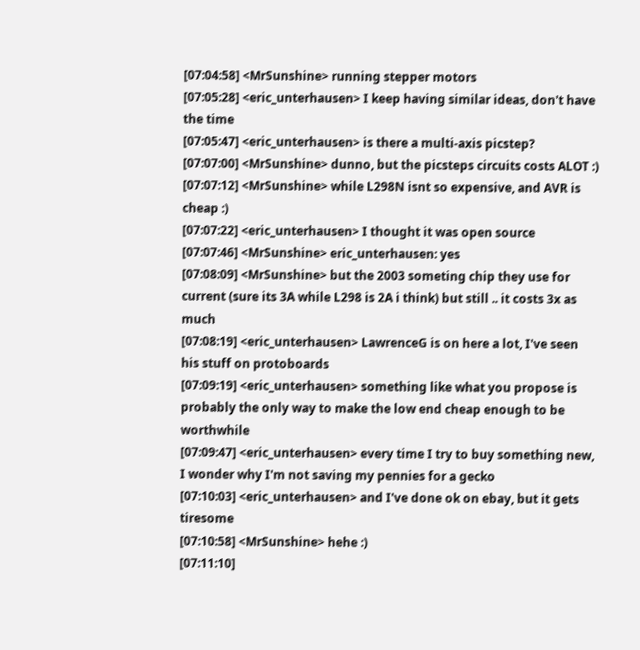[07:04:58] <MrSunshine> running stepper motors
[07:05:28] <eric_unterhausen> I keep having similar ideas, don't have the time
[07:05:47] <eric_unterhausen> is there a multi-axis picstep?
[07:07:00] <MrSunshine> dunno, but the picsteps circuits costs ALOT :)
[07:07:12] <MrSunshine> while L298N isnt so expensive, and AVR is cheap :)
[07:07:22] <eric_unterhausen> I thought it was open source
[07:07:46] <MrSunshine> eric_unterhausen: yes
[07:08:09] <MrSunshine> but the 2003 someting chip they use for current (sure its 3A while L298 is 2A i think) but still .. it costs 3x as much
[07:08:19] <eric_unterhausen> LawrenceG is on here a lot, I've seen his stuff on protoboards
[07:09:19] <eric_unterhausen> something like what you propose is probably the only way to make the low end cheap enough to be worthwhile
[07:09:47] <eric_unterhausen> every time I try to buy something new, I wonder why I'm not saving my pennies for a gecko
[07:10:03] <eric_unterhausen> and I've done ok on ebay, but it gets tiresome
[07:10:58] <MrSunshine> hehe :)
[07:11:10]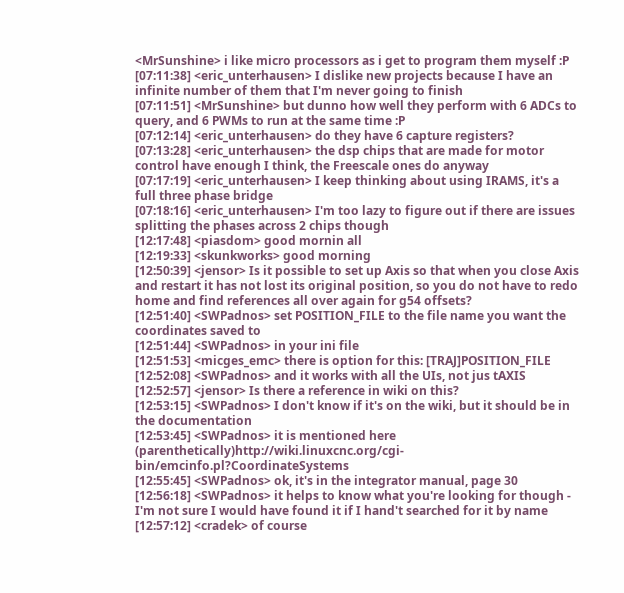<MrSunshine> i like micro processors as i get to program them myself :P
[07:11:38] <eric_unterhausen> I dislike new projects because I have an infinite number of them that I'm never going to finish
[07:11:51] <MrSunshine> but dunno how well they perform with 6 ADCs to query, and 6 PWMs to run at the same time :P
[07:12:14] <eric_unterhausen> do they have 6 capture registers?
[07:13:28] <eric_unterhausen> the dsp chips that are made for motor control have enough I think, the Freescale ones do anyway
[07:17:19] <eric_unterhausen> I keep thinking about using IRAMS, it's a full three phase bridge
[07:18:16] <eric_unterhausen> I'm too lazy to figure out if there are issues splitting the phases across 2 chips though
[12:17:48] <piasdom> good mornin all
[12:19:33] <skunkworks> good morning
[12:50:39] <jensor> Is it possible to set up Axis so that when you close Axis and restart it has not lost its original position, so you do not have to redo home and find references all over again for g54 offsets?
[12:51:40] <SWPadnos> set POSITION_FILE to the file name you want the coordinates saved to
[12:51:44] <SWPadnos> in your ini file
[12:51:53] <micges_emc> there is option for this: [TRAJ]POSITION_FILE
[12:52:08] <SWPadnos> and it works with all the UIs, not jus tAXIS
[12:52:57] <jensor> Is there a reference in wiki on this?
[12:53:15] <SWPadnos> I don't know if it's on the wiki, but it should be in the documentation
[12:53:45] <SWPadnos> it is mentioned here (parenthetically)http://wiki.linuxcnc.org/cgi-bin/emcinfo.pl?CoordinateSystems
[12:55:45] <SWPadnos> ok, it's in the integrator manual, page 30
[12:56:18] <SWPadnos> it helps to know what you're looking for though - I'm not sure I would have found it if I hand't searched for it by name
[12:57:12] <cradek> of course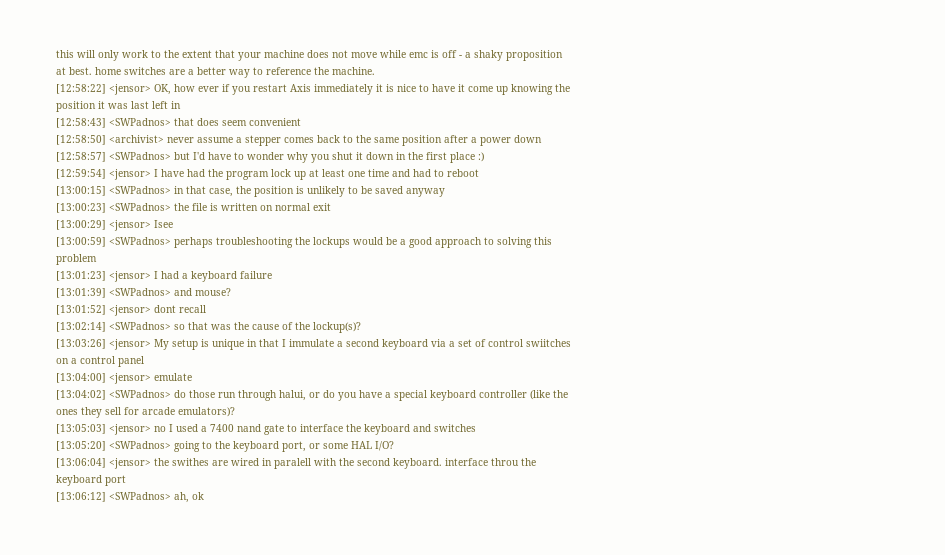this will only work to the extent that your machine does not move while emc is off - a shaky proposition at best. home switches are a better way to reference the machine.
[12:58:22] <jensor> OK, how ever if you restart Axis immediately it is nice to have it come up knowing the position it was last left in
[12:58:43] <SWPadnos> that does seem convenient
[12:58:50] <archivist> never assume a stepper comes back to the same position after a power down
[12:58:57] <SWPadnos> but I'd have to wonder why you shut it down in the first place :)
[12:59:54] <jensor> I have had the program lock up at least one time and had to reboot
[13:00:15] <SWPadnos> in that case, the position is unlikely to be saved anyway
[13:00:23] <SWPadnos> the file is written on normal exit
[13:00:29] <jensor> Isee
[13:00:59] <SWPadnos> perhaps troubleshooting the lockups would be a good approach to solving this problem
[13:01:23] <jensor> I had a keyboard failure
[13:01:39] <SWPadnos> and mouse?
[13:01:52] <jensor> dont recall
[13:02:14] <SWPadnos> so that was the cause of the lockup(s)?
[13:03:26] <jensor> My setup is unique in that I immulate a second keyboard via a set of control swiitches on a control panel
[13:04:00] <jensor> emulate
[13:04:02] <SWPadnos> do those run through halui, or do you have a special keyboard controller (like the ones they sell for arcade emulators)?
[13:05:03] <jensor> no I used a 7400 nand gate to interface the keyboard and switches
[13:05:20] <SWPadnos> going to the keyboard port, or some HAL I/O?
[13:06:04] <jensor> the swithes are wired in paralell with the second keyboard. interface throu the keyboard port
[13:06:12] <SWPadnos> ah, ok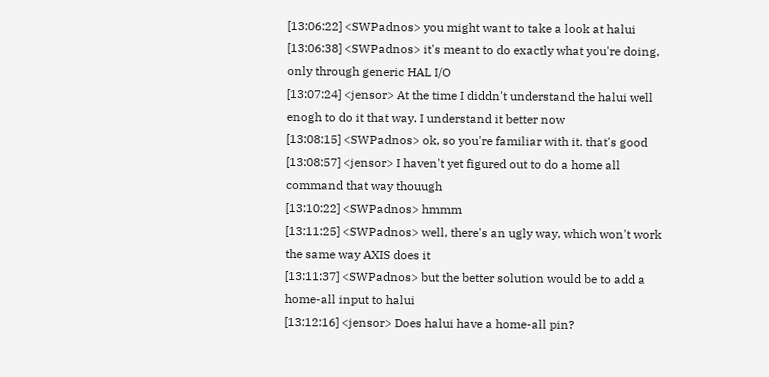[13:06:22] <SWPadnos> you might want to take a look at halui
[13:06:38] <SWPadnos> it's meant to do exactly what you're doing, only through generic HAL I/O
[13:07:24] <jensor> At the time I diddn't understand the halui well enogh to do it that way. I understand it better now
[13:08:15] <SWPadnos> ok, so you're familiar with it. that's good
[13:08:57] <jensor> I haven't yet figured out to do a home all command that way thouugh
[13:10:22] <SWPadnos> hmmm
[13:11:25] <SWPadnos> well, there's an ugly way, which won't work the same way AXIS does it
[13:11:37] <SWPadnos> but the better solution would be to add a home-all input to halui
[13:12:16] <jensor> Does halui have a home-all pin?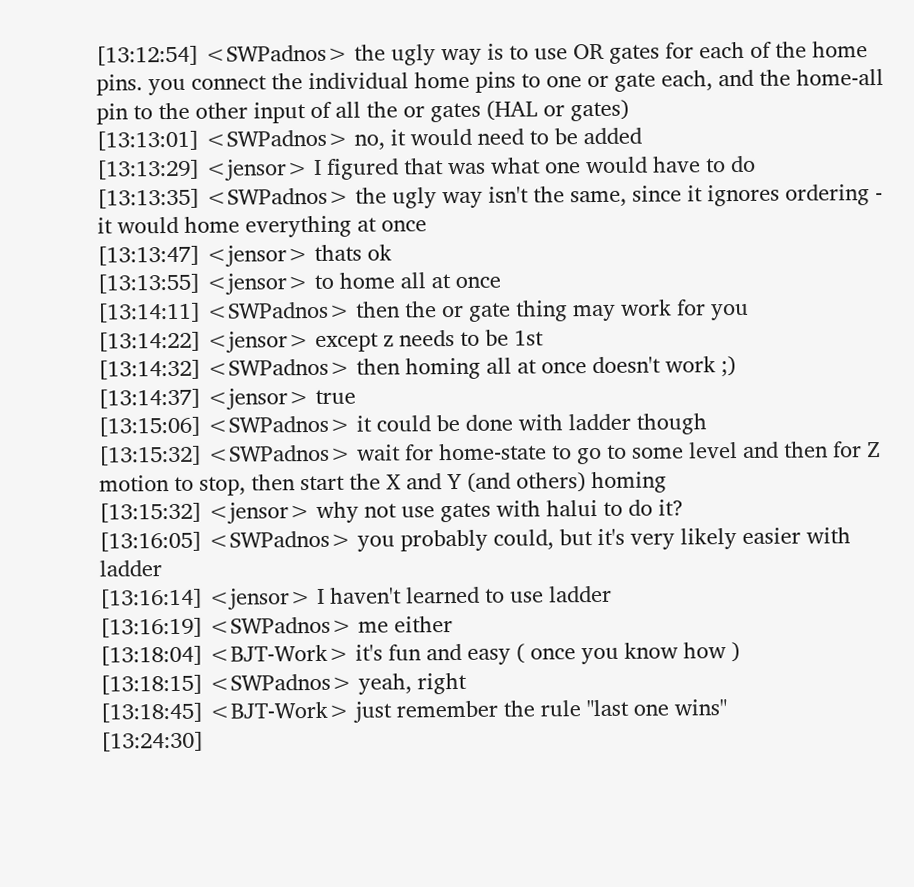[13:12:54] <SWPadnos> the ugly way is to use OR gates for each of the home pins. you connect the individual home pins to one or gate each, and the home-all pin to the other input of all the or gates (HAL or gates)
[13:13:01] <SWPadnos> no, it would need to be added
[13:13:29] <jensor> I figured that was what one would have to do
[13:13:35] <SWPadnos> the ugly way isn't the same, since it ignores ordering - it would home everything at once
[13:13:47] <jensor> thats ok
[13:13:55] <jensor> to home all at once
[13:14:11] <SWPadnos> then the or gate thing may work for you
[13:14:22] <jensor> except z needs to be 1st
[13:14:32] <SWPadnos> then homing all at once doesn't work ;)
[13:14:37] <jensor> true
[13:15:06] <SWPadnos> it could be done with ladder though
[13:15:32] <SWPadnos> wait for home-state to go to some level and then for Z motion to stop, then start the X and Y (and others) homing
[13:15:32] <jensor> why not use gates with halui to do it?
[13:16:05] <SWPadnos> you probably could, but it's very likely easier with ladder
[13:16:14] <jensor> I haven't learned to use ladder
[13:16:19] <SWPadnos> me either
[13:18:04] <BJT-Work> it's fun and easy ( once you know how )
[13:18:15] <SWPadnos> yeah, right
[13:18:45] <BJT-Work> just remember the rule "last one wins"
[13:24:30]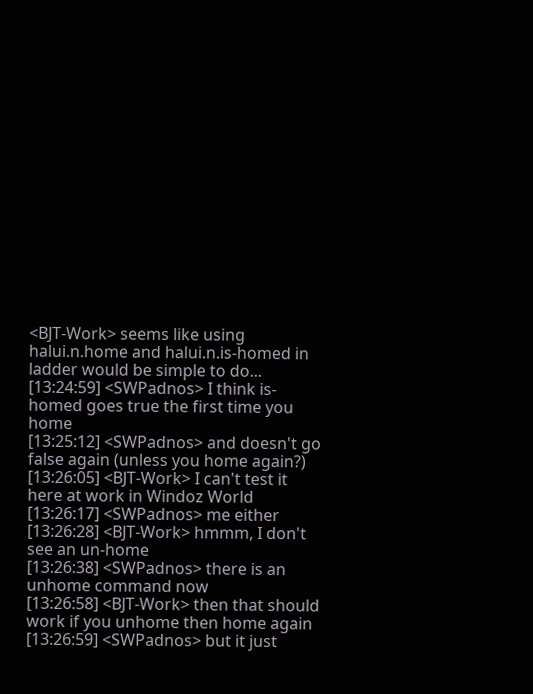<BJT-Work> seems like using halui.n.home and halui.n.is-homed in ladder would be simple to do...
[13:24:59] <SWPadnos> I think is-homed goes true the first time you home
[13:25:12] <SWPadnos> and doesn't go false again (unless you home again?)
[13:26:05] <BJT-Work> I can't test it here at work in Windoz World
[13:26:17] <SWPadnos> me either
[13:26:28] <BJT-Work> hmmm, I don't see an un-home
[13:26:38] <SWPadnos> there is an unhome command now
[13:26:58] <BJT-Work> then that should work if you unhome then home again
[13:26:59] <SWPadnos> but it just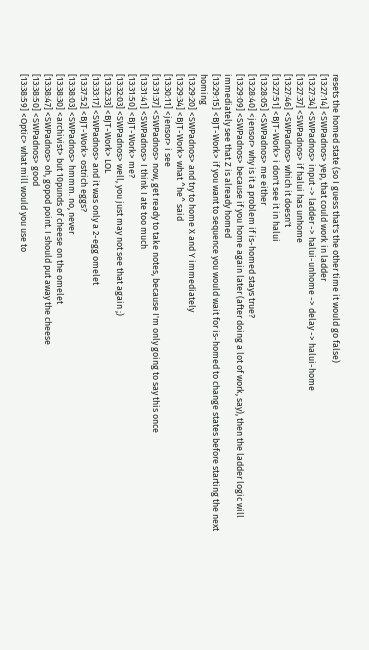resets the homed state (so I guess that's the other time it would go false)
[13:27:14] <SWPadnos> yep, that could work in ladder
[13:27:34] <SWPadnos> input -> ladder -> halui-unhome -> delay -> halui-home
[13:27:37] <SWPadnos> if halui has unhome
[13:27:46] <SWPadnos> which it doesn't
[13:27:51] <BJT-Work> i don't see it in halui
[13:28:05] <SWPadnos> me either
[13:28:40] <jensor> why is it a problem if is-homed stays true?
[13:29:09] <SWPadnos> because if you home again later (after doing a lot of work, say), then the ladder logic will immediately see that Z is already homed
[13:29:15] <BJT-Work> if you want to sequence you would wait for is-homed to change states before starting the next homing
[13:29:20] <SWPadnos> and try to home X and Y immediately
[13:29:34] <BJT-Work> what ^he^ said
[13:30:11] <jensor> i see
[13:31:37] <SWPadnos> now, get ready to take notes, because I'm only going to say this once
[13:31:41] <SWPadnos> I think I ate too much
[13:31:50] <BJT-Work> me?
[13:32:03] <SWPadnos> well, you just may not see that again ;)
[13:32:33] <BJT-Work> LOL
[13:33:17] <SWPadnos> and it was only a 2-egg omelet
[13:37:52] <BJT-Work> ostrich eggs?
[13:38:03] <SWPadnos> hmmm. no, never
[13:38:30] <archivist> but 10punds of cheese on the omelet
[13:38:47] <SWPadnos> oh, gopod point. I should put away the cheese
[13:38:50] <SWPadnos> good
[13:38:59] <Optic> what mill would you use to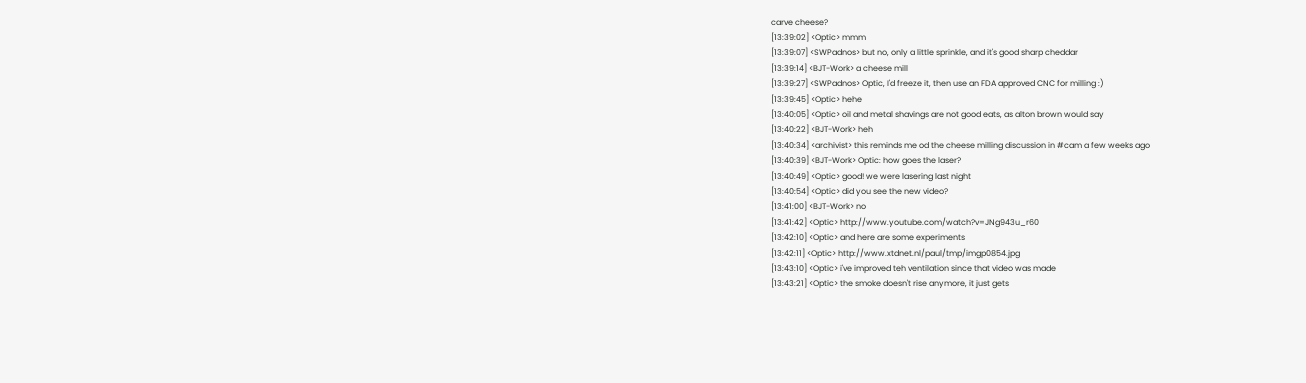carve cheese?
[13:39:02] <Optic> mmm
[13:39:07] <SWPadnos> but no, only a little sprinkle, and it's good sharp cheddar
[13:39:14] <BJT-Work> a cheese mill
[13:39:27] <SWPadnos> Optic, I'd freeze it, then use an FDA approved CNC for milling :)
[13:39:45] <Optic> hehe
[13:40:05] <Optic> oil and metal shavings are not good eats, as alton brown would say
[13:40:22] <BJT-Work> heh
[13:40:34] <archivist> this reminds me od the cheese milling discussion in #cam a few weeks ago
[13:40:39] <BJT-Work> Optic: how goes the laser?
[13:40:49] <Optic> good! we were lasering last night
[13:40:54] <Optic> did you see the new video?
[13:41:00] <BJT-Work> no
[13:41:42] <Optic> http://www.youtube.com/watch?v=JNg943u_r60
[13:42:10] <Optic> and here are some experiments
[13:42:11] <Optic> http://www.xtdnet.nl/paul/tmp/imgp0854.jpg
[13:43:10] <Optic> i've improved teh ventilation since that video was made
[13:43:21] <Optic> the smoke doesn't rise anymore, it just gets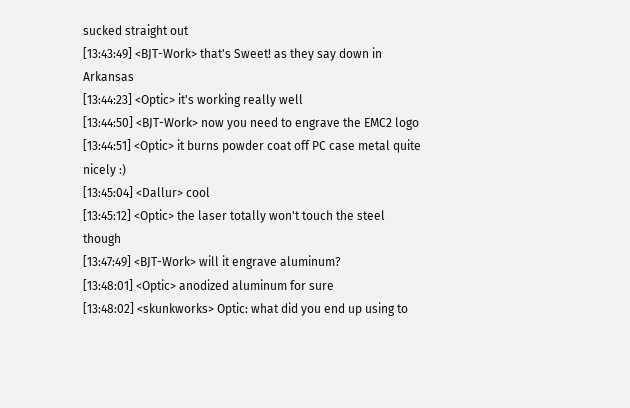sucked straight out
[13:43:49] <BJT-Work> that's Sweet! as they say down in Arkansas
[13:44:23] <Optic> it's working really well
[13:44:50] <BJT-Work> now you need to engrave the EMC2 logo
[13:44:51] <Optic> it burns powder coat off PC case metal quite nicely :)
[13:45:04] <Dallur> cool
[13:45:12] <Optic> the laser totally won't touch the steel though
[13:47:49] <BJT-Work> will it engrave aluminum?
[13:48:01] <Optic> anodized aluminum for sure
[13:48:02] <skunkworks> Optic: what did you end up using to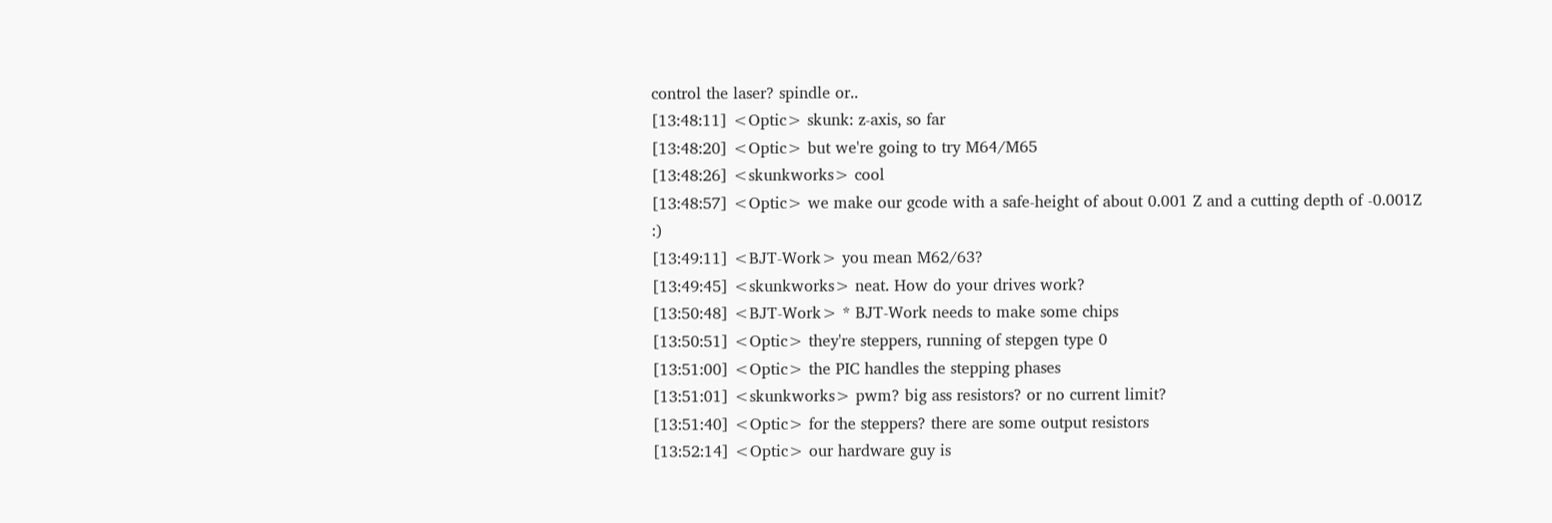control the laser? spindle or..
[13:48:11] <Optic> skunk: z-axis, so far
[13:48:20] <Optic> but we're going to try M64/M65
[13:48:26] <skunkworks> cool
[13:48:57] <Optic> we make our gcode with a safe-height of about 0.001 Z and a cutting depth of -0.001Z :)
[13:49:11] <BJT-Work> you mean M62/63?
[13:49:45] <skunkworks> neat. How do your drives work?
[13:50:48] <BJT-Work> * BJT-Work needs to make some chips
[13:50:51] <Optic> they're steppers, running of stepgen type 0
[13:51:00] <Optic> the PIC handles the stepping phases
[13:51:01] <skunkworks> pwm? big ass resistors? or no current limit?
[13:51:40] <Optic> for the steppers? there are some output resistors
[13:52:14] <Optic> our hardware guy is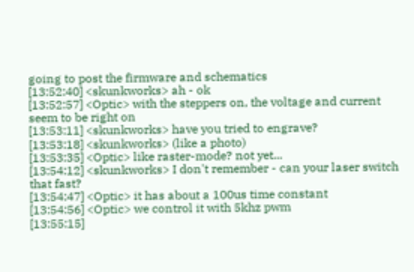going to post the firmware and schematics
[13:52:40] <skunkworks> ah - ok
[13:52:57] <Optic> with the steppers on, the voltage and current seem to be right on
[13:53:11] <skunkworks> have you tried to engrave?
[13:53:18] <skunkworks> (like a photo)
[13:53:35] <Optic> like raster-mode? not yet...
[13:54:12] <skunkworks> I don't remember - can your laser switch that fast?
[13:54:47] <Optic> it has about a 100us time constant
[13:54:56] <Optic> we control it with 5khz pwm
[13:55:15]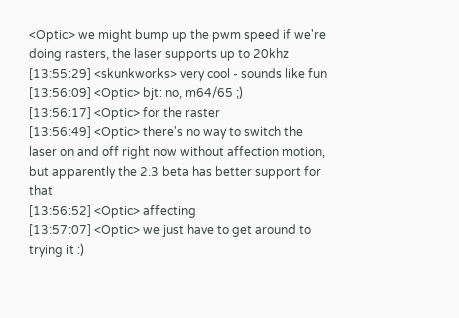<Optic> we might bump up the pwm speed if we're doing rasters, the laser supports up to 20khz
[13:55:29] <skunkworks> very cool - sounds like fun
[13:56:09] <Optic> bjt: no, m64/65 ;)
[13:56:17] <Optic> for the raster
[13:56:49] <Optic> there's no way to switch the laser on and off right now without affection motion, but apparently the 2.3 beta has better support for that
[13:56:52] <Optic> affecting
[13:57:07] <Optic> we just have to get around to trying it :)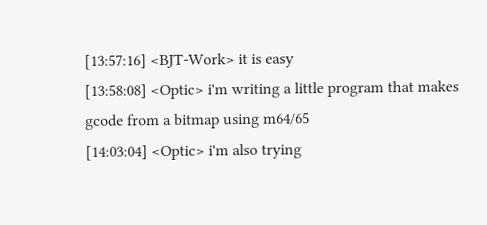[13:57:16] <BJT-Work> it is easy
[13:58:08] <Optic> i'm writing a little program that makes gcode from a bitmap using m64/65
[14:03:04] <Optic> i'm also trying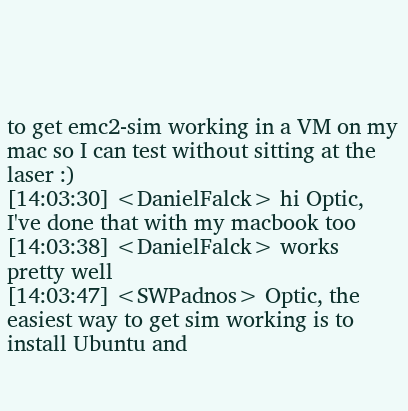to get emc2-sim working in a VM on my mac so I can test without sitting at the laser :)
[14:03:30] <DanielFalck> hi Optic, I've done that with my macbook too
[14:03:38] <DanielFalck> works pretty well
[14:03:47] <SWPadnos> Optic, the easiest way to get sim working is to install Ubuntu and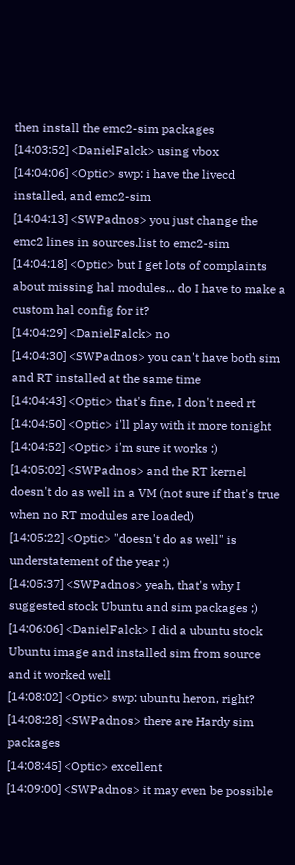then install the emc2-sim packages
[14:03:52] <DanielFalck> using vbox
[14:04:06] <Optic> swp: i have the livecd installed, and emc2-sim
[14:04:13] <SWPadnos> you just change the emc2 lines in sources.list to emc2-sim
[14:04:18] <Optic> but I get lots of complaints about missing hal modules... do I have to make a custom hal config for it?
[14:04:29] <DanielFalck> no
[14:04:30] <SWPadnos> you can't have both sim and RT installed at the same time
[14:04:43] <Optic> that's fine, I don't need rt
[14:04:50] <Optic> i'll play with it more tonight
[14:04:52] <Optic> i'm sure it works :)
[14:05:02] <SWPadnos> and the RT kernel doesn't do as well in a VM (not sure if that's true when no RT modules are loaded)
[14:05:22] <Optic> "doesn't do as well" is understatement of the year :)
[14:05:37] <SWPadnos> yeah, that's why I suggested stock Ubuntu and sim packages ;)
[14:06:06] <DanielFalck> I did a ubuntu stock Ubuntu image and installed sim from source and it worked well
[14:08:02] <Optic> swp: ubuntu heron, right?
[14:08:28] <SWPadnos> there are Hardy sim packages
[14:08:45] <Optic> excellent
[14:09:00] <SWPadnos> it may even be possible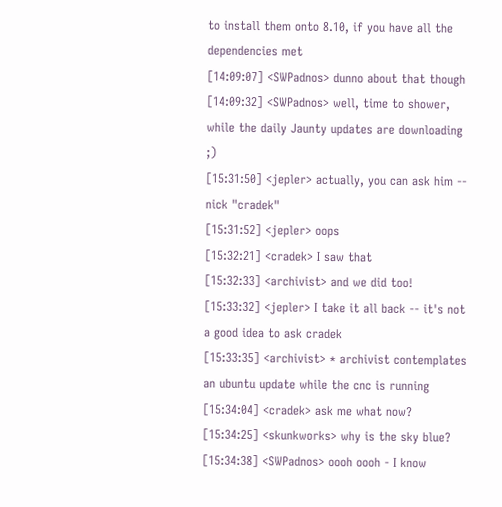to install them onto 8.10, if you have all the dependencies met
[14:09:07] <SWPadnos> dunno about that though
[14:09:32] <SWPadnos> well, time to shower, while the daily Jaunty updates are downloading ;)
[15:31:50] <jepler> actually, you can ask him -- nick "cradek"
[15:31:52] <jepler> oops
[15:32:21] <cradek> I saw that
[15:32:33] <archivist> and we did too!
[15:33:32] <jepler> I take it all back -- it's not a good idea to ask cradek
[15:33:35] <archivist> * archivist contemplates an ubuntu update while the cnc is running
[15:34:04] <cradek> ask me what now?
[15:34:25] <skunkworks> why is the sky blue?
[15:34:38] <SWPadnos> oooh oooh - I know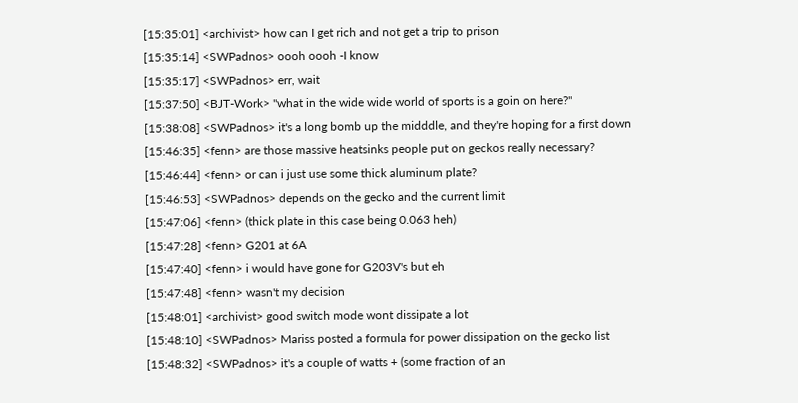[15:35:01] <archivist> how can I get rich and not get a trip to prison
[15:35:14] <SWPadnos> oooh oooh -I know
[15:35:17] <SWPadnos> err, wait
[15:37:50] <BJT-Work> "what in the wide wide world of sports is a goin on here?"
[15:38:08] <SWPadnos> it's a long bomb up the midddle, and they're hoping for a first down
[15:46:35] <fenn> are those massive heatsinks people put on geckos really necessary?
[15:46:44] <fenn> or can i just use some thick aluminum plate?
[15:46:53] <SWPadnos> depends on the gecko and the current limit
[15:47:06] <fenn> (thick plate in this case being 0.063 heh)
[15:47:28] <fenn> G201 at 6A
[15:47:40] <fenn> i would have gone for G203V's but eh
[15:47:48] <fenn> wasn't my decision
[15:48:01] <archivist> good switch mode wont dissipate a lot
[15:48:10] <SWPadnos> Mariss posted a formula for power dissipation on the gecko list
[15:48:32] <SWPadnos> it's a couple of watts + (some fraction of an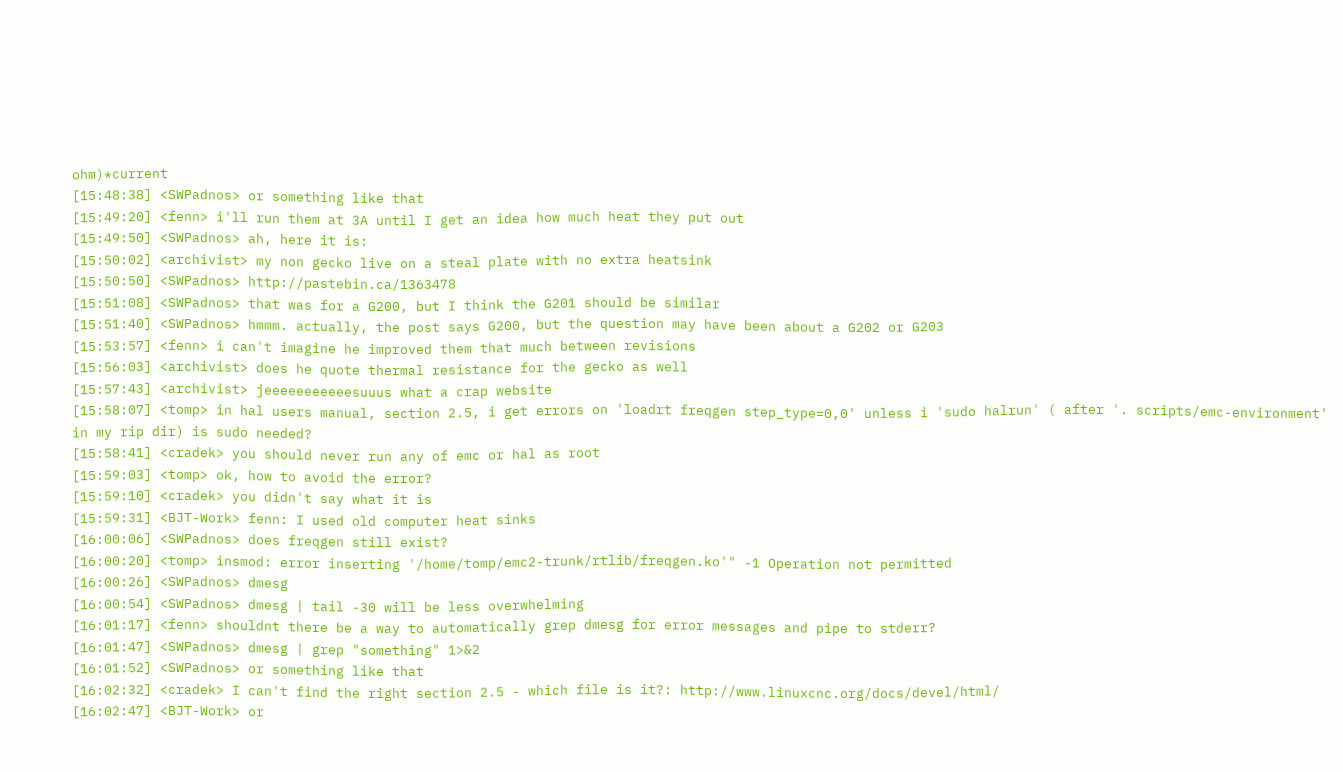ohm)*current
[15:48:38] <SWPadnos> or something like that
[15:49:20] <fenn> i'll run them at 3A until I get an idea how much heat they put out
[15:49:50] <SWPadnos> ah, here it is:
[15:50:02] <archivist> my non gecko live on a steal plate with no extra heatsink
[15:50:50] <SWPadnos> http://pastebin.ca/1363478
[15:51:08] <SWPadnos> that was for a G200, but I think the G201 should be similar
[15:51:40] <SWPadnos> hmmm. actually, the post says G200, but the question may have been about a G202 or G203
[15:53:57] <fenn> i can't imagine he improved them that much between revisions
[15:56:03] <archivist> does he quote thermal resistance for the gecko as well
[15:57:43] <archivist> jeeeeeeeeeeesuuus what a crap website
[15:58:07] <tomp> in hal users manual, section 2.5, i get errors on 'loadrt freqgen step_type=0,0' unless i 'sudo halrun' ( after '. scripts/emc-environment' in my rip dir) is sudo needed?
[15:58:41] <cradek> you should never run any of emc or hal as root
[15:59:03] <tomp> ok, how to avoid the error?
[15:59:10] <cradek> you didn't say what it is
[15:59:31] <BJT-Work> fenn: I used old computer heat sinks
[16:00:06] <SWPadnos> does freqgen still exist?
[16:00:20] <tomp> insmod: error inserting '/home/tomp/emc2-trunk/rtlib/freqgen.ko'" -1 Operation not permitted
[16:00:26] <SWPadnos> dmesg
[16:00:54] <SWPadnos> dmesg | tail -30 will be less overwhelming
[16:01:17] <fenn> shouldnt there be a way to automatically grep dmesg for error messages and pipe to stderr?
[16:01:47] <SWPadnos> dmesg | grep "something" 1>&2
[16:01:52] <SWPadnos> or something like that
[16:02:32] <cradek> I can't find the right section 2.5 - which file is it?: http://www.linuxcnc.org/docs/devel/html/
[16:02:47] <BJT-Work> or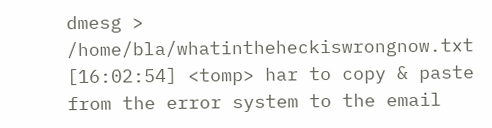dmesg > /home/bla/whatintheheckiswrongnow.txt
[16:02:54] <tomp> har to copy & paste from the error system to the email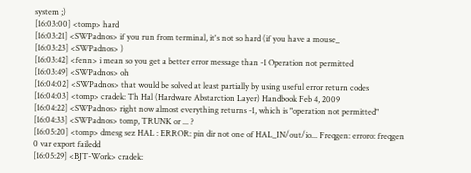system ;)
[16:03:00] <tomp> hard
[16:03:21] <SWPadnos> if you run from terminal, it's not so hard (if you have a mouse_
[16:03:23] <SWPadnos> )
[16:03:42] <fenn> i mean so you get a better error message than -1 Operation not permitted
[16:03:49] <SWPadnos> oh
[16:04:02] <SWPadnos> that would be solved at least partially by using useful error return codes
[16:04:03] <tomp> cradek: Th Hal (Hardware Abstarction Layer) Handbook Feb 4, 2009
[16:04:22] <SWPadnos> right now almost everything returns -1, which is "operation not permitted"
[16:04:33] <SWPadnos> tomp, TRUNK or ... ?
[16:05:20] <tomp> dmesg sez HAL : ERROR: pin dir not one of HAL_IN/out/io... Freqgen: erroro: freqgen 0 var export failedd
[16:05:29] <BJT-Work> cradek: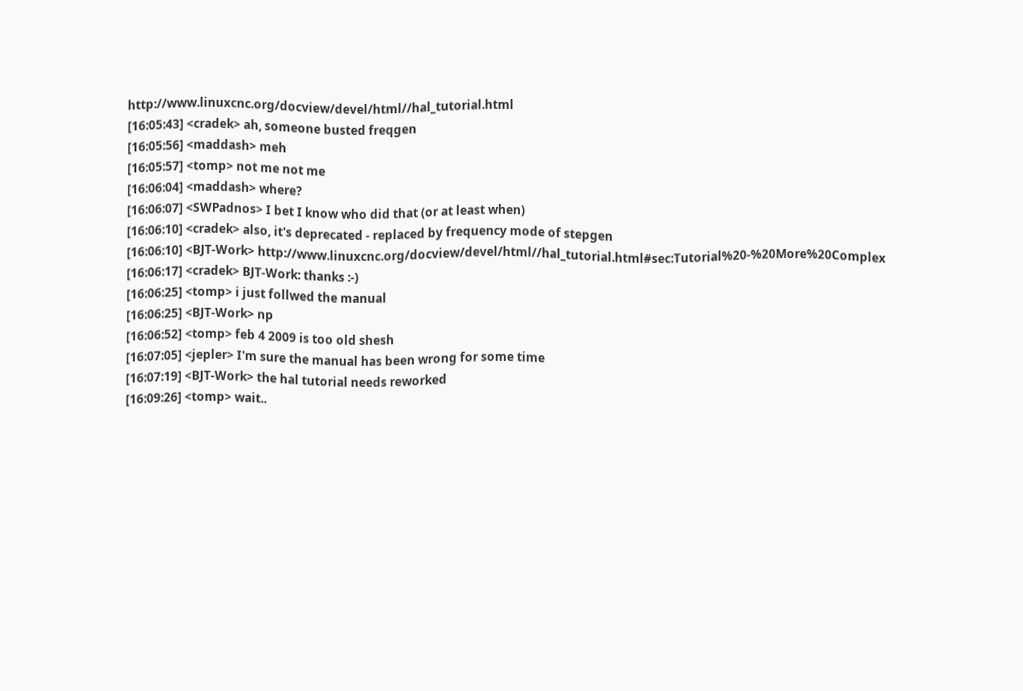http://www.linuxcnc.org/docview/devel/html//hal_tutorial.html
[16:05:43] <cradek> ah, someone busted freqgen
[16:05:56] <maddash> meh
[16:05:57] <tomp> not me not me
[16:06:04] <maddash> where?
[16:06:07] <SWPadnos> I bet I know who did that (or at least when)
[16:06:10] <cradek> also, it's deprecated - replaced by frequency mode of stepgen
[16:06:10] <BJT-Work> http://www.linuxcnc.org/docview/devel/html//hal_tutorial.html#sec:Tutorial%20-%20More%20Complex
[16:06:17] <cradek> BJT-Work: thanks :-)
[16:06:25] <tomp> i just follwed the manual
[16:06:25] <BJT-Work> np
[16:06:52] <tomp> feb 4 2009 is too old shesh
[16:07:05] <jepler> I'm sure the manual has been wrong for some time
[16:07:19] <BJT-Work> the hal tutorial needs reworked
[16:09:26] <tomp> wait..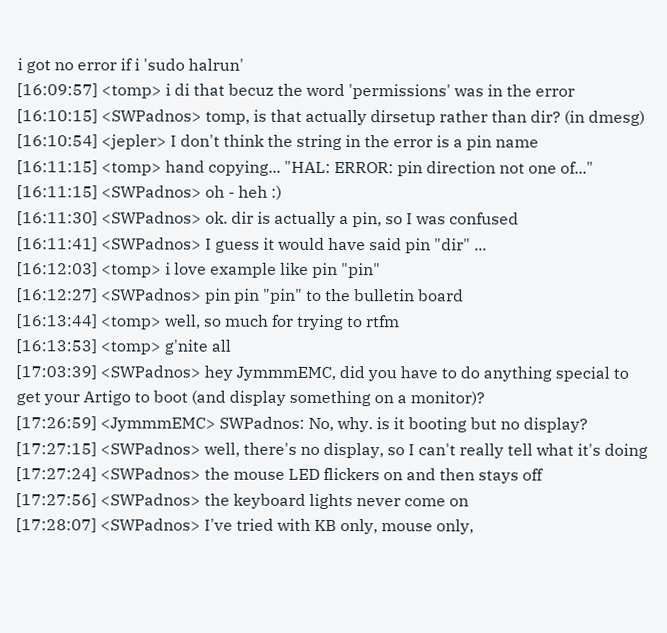i got no error if i 'sudo halrun'
[16:09:57] <tomp> i di that becuz the word 'permissions' was in the error
[16:10:15] <SWPadnos> tomp, is that actually dirsetup rather than dir? (in dmesg)
[16:10:54] <jepler> I don't think the string in the error is a pin name
[16:11:15] <tomp> hand copying... "HAL: ERROR: pin direction not one of..."
[16:11:15] <SWPadnos> oh - heh :)
[16:11:30] <SWPadnos> ok. dir is actually a pin, so I was confused
[16:11:41] <SWPadnos> I guess it would have said pin "dir" ...
[16:12:03] <tomp> i love example like pin "pin"
[16:12:27] <SWPadnos> pin pin "pin" to the bulletin board
[16:13:44] <tomp> well, so much for trying to rtfm
[16:13:53] <tomp> g'nite all
[17:03:39] <SWPadnos> hey JymmmEMC, did you have to do anything special to get your Artigo to boot (and display something on a monitor)?
[17:26:59] <JymmmEMC> SWPadnos: No, why. is it booting but no display?
[17:27:15] <SWPadnos> well, there's no display, so I can't really tell what it's doing
[17:27:24] <SWPadnos> the mouse LED flickers on and then stays off
[17:27:56] <SWPadnos> the keyboard lights never come on
[17:28:07] <SWPadnos> I've tried with KB only, mouse only,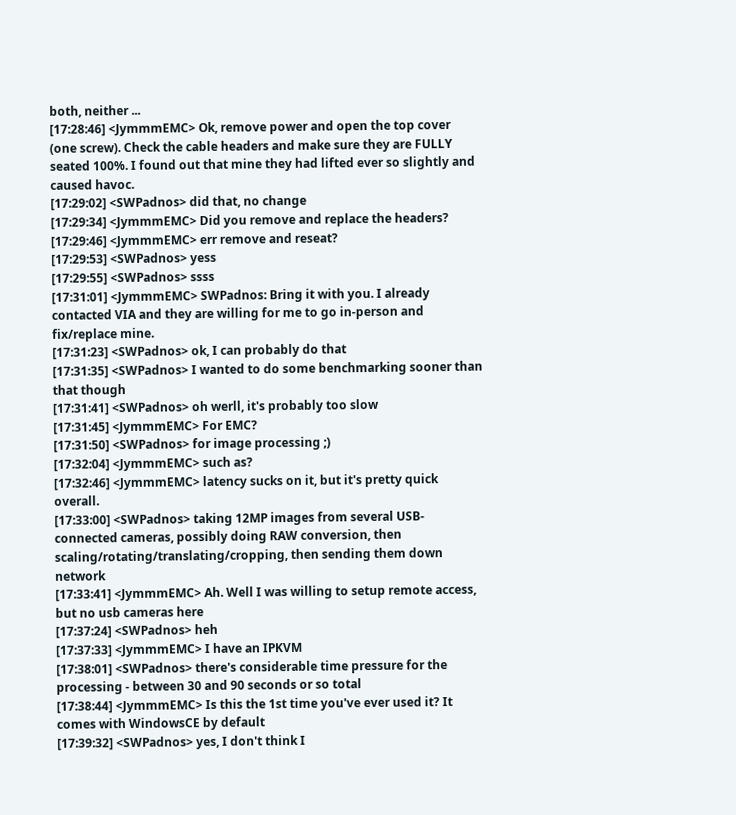both, neither ...
[17:28:46] <JymmmEMC> Ok, remove power and open the top cover (one screw). Check the cable headers and make sure they are FULLY seated 100%. I found out that mine they had lifted ever so slightly and caused havoc.
[17:29:02] <SWPadnos> did that, no change
[17:29:34] <JymmmEMC> Did you remove and replace the headers?
[17:29:46] <JymmmEMC> err remove and reseat?
[17:29:53] <SWPadnos> yess
[17:29:55] <SWPadnos> ssss
[17:31:01] <JymmmEMC> SWPadnos: Bring it with you. I already contacted VIA and they are willing for me to go in-person and fix/replace mine.
[17:31:23] <SWPadnos> ok, I can probably do that
[17:31:35] <SWPadnos> I wanted to do some benchmarking sooner than that though
[17:31:41] <SWPadnos> oh werll, it's probably too slow
[17:31:45] <JymmmEMC> For EMC?
[17:31:50] <SWPadnos> for image processing ;)
[17:32:04] <JymmmEMC> such as?
[17:32:46] <JymmmEMC> latency sucks on it, but it's pretty quick overall.
[17:33:00] <SWPadnos> taking 12MP images from several USB-connected cameras, possibly doing RAW conversion, then scaling/rotating/translating/cropping, then sending them down network
[17:33:41] <JymmmEMC> Ah. Well I was willing to setup remote access, but no usb cameras here
[17:37:24] <SWPadnos> heh
[17:37:33] <JymmmEMC> I have an IPKVM
[17:38:01] <SWPadnos> there's considerable time pressure for the processing - between 30 and 90 seconds or so total
[17:38:44] <JymmmEMC> Is this the 1st time you've ever used it? It comes with WindowsCE by default
[17:39:32] <SWPadnos> yes, I don't think I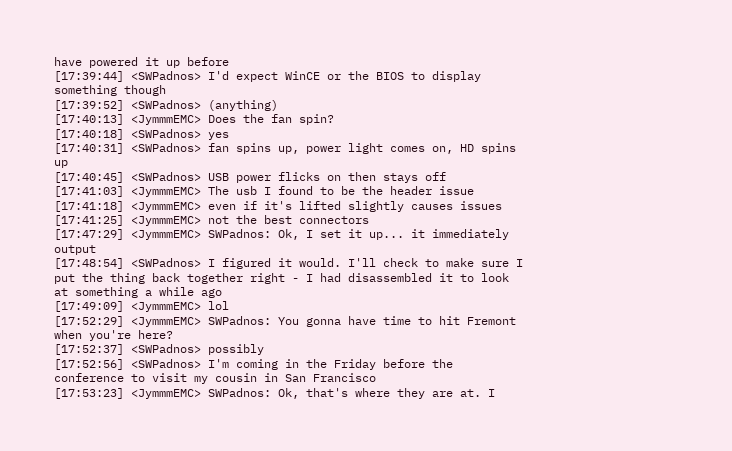have powered it up before
[17:39:44] <SWPadnos> I'd expect WinCE or the BIOS to display something though
[17:39:52] <SWPadnos> (anything)
[17:40:13] <JymmmEMC> Does the fan spin?
[17:40:18] <SWPadnos> yes
[17:40:31] <SWPadnos> fan spins up, power light comes on, HD spins up
[17:40:45] <SWPadnos> USB power flicks on then stays off
[17:41:03] <JymmmEMC> The usb I found to be the header issue
[17:41:18] <JymmmEMC> even if it's lifted slightly causes issues
[17:41:25] <JymmmEMC> not the best connectors
[17:47:29] <JymmmEMC> SWPadnos: Ok, I set it up... it immediately output
[17:48:54] <SWPadnos> I figured it would. I'll check to make sure I put the thing back together right - I had disassembled it to look at something a while ago
[17:49:09] <JymmmEMC> lol
[17:52:29] <JymmmEMC> SWPadnos: You gonna have time to hit Fremont when you're here?
[17:52:37] <SWPadnos> possibly
[17:52:56] <SWPadnos> I'm coming in the Friday before the conference to visit my cousin in San Francisco
[17:53:23] <JymmmEMC> SWPadnos: Ok, that's where they are at. I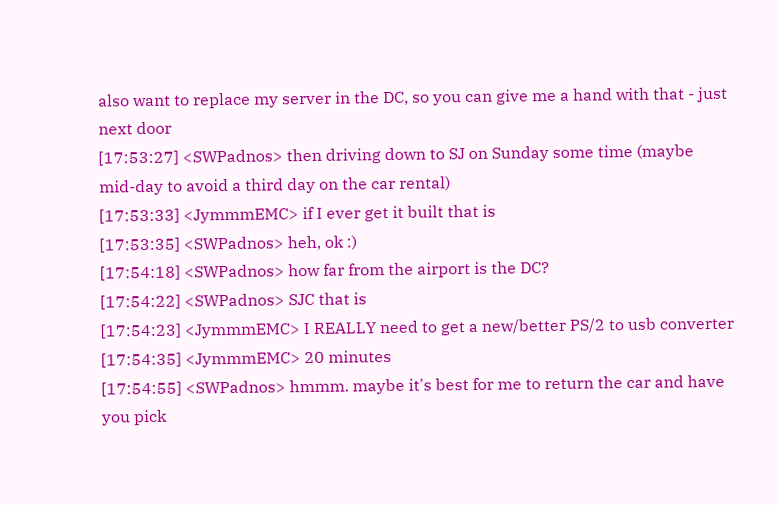also want to replace my server in the DC, so you can give me a hand with that - just next door
[17:53:27] <SWPadnos> then driving down to SJ on Sunday some time (maybe mid-day to avoid a third day on the car rental)
[17:53:33] <JymmmEMC> if I ever get it built that is
[17:53:35] <SWPadnos> heh, ok :)
[17:54:18] <SWPadnos> how far from the airport is the DC?
[17:54:22] <SWPadnos> SJC that is
[17:54:23] <JymmmEMC> I REALLY need to get a new/better PS/2 to usb converter
[17:54:35] <JymmmEMC> 20 minutes
[17:54:55] <SWPadnos> hmmm. maybe it's best for me to return the car and have you pick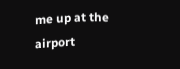me up at the airport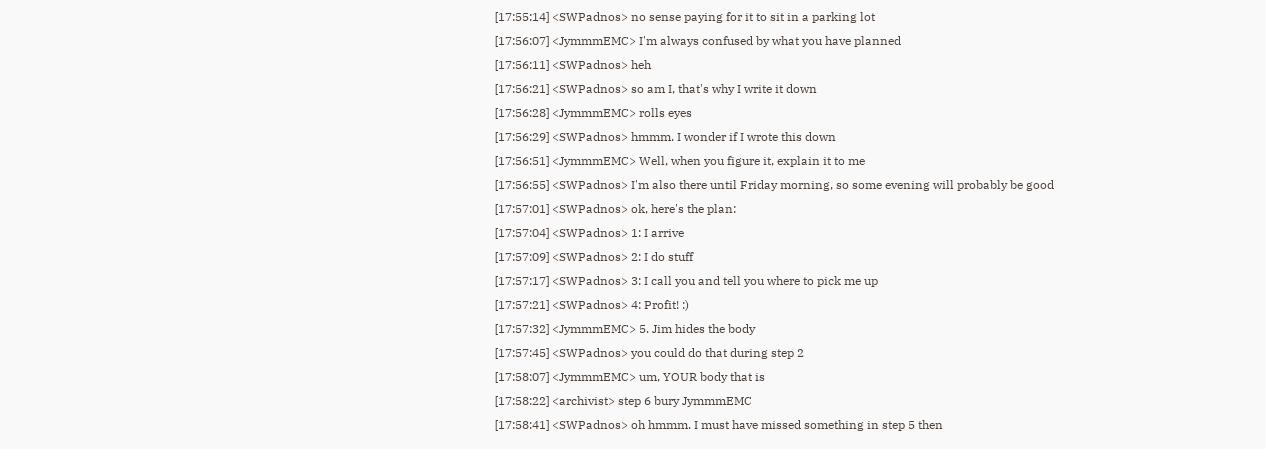[17:55:14] <SWPadnos> no sense paying for it to sit in a parking lot
[17:56:07] <JymmmEMC> I'm always confused by what you have planned
[17:56:11] <SWPadnos> heh
[17:56:21] <SWPadnos> so am I, that's why I write it down
[17:56:28] <JymmmEMC> rolls eyes
[17:56:29] <SWPadnos> hmmm. I wonder if I wrote this down
[17:56:51] <JymmmEMC> Well, when you figure it, explain it to me
[17:56:55] <SWPadnos> I'm also there until Friday morning, so some evening will probably be good
[17:57:01] <SWPadnos> ok, here's the plan:
[17:57:04] <SWPadnos> 1: I arrive
[17:57:09] <SWPadnos> 2: I do stuff
[17:57:17] <SWPadnos> 3: I call you and tell you where to pick me up
[17:57:21] <SWPadnos> 4: Profit! :)
[17:57:32] <JymmmEMC> 5. Jim hides the body
[17:57:45] <SWPadnos> you could do that during step 2
[17:58:07] <JymmmEMC> um, YOUR body that is
[17:58:22] <archivist> step 6 bury JymmmEMC
[17:58:41] <SWPadnos> oh hmmm. I must have missed something in step 5 then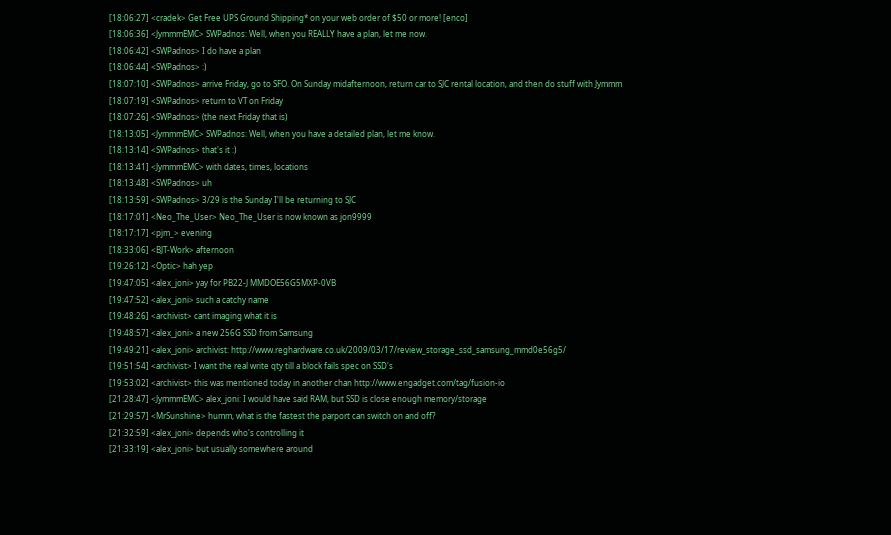[18:06:27] <cradek> Get Free UPS Ground Shipping* on your web order of $50 or more! [enco]
[18:06:36] <JymmmEMC> SWPadnos: Well, when you REALLY have a plan, let me now.
[18:06:42] <SWPadnos> I do have a plan
[18:06:44] <SWPadnos> :)
[18:07:10] <SWPadnos> arrive Friday, go to SFO. On Sunday midafternoon, return car to SJC rental location, and then do stuff with Jymmm
[18:07:19] <SWPadnos> return to VT on Friday
[18:07:26] <SWPadnos> (the next Friday that is)
[18:13:05] <JymmmEMC> SWPadnos: Well, when you have a detailed plan, let me know.
[18:13:14] <SWPadnos> that's it :)
[18:13:41] <JymmmEMC> with dates, times, locations
[18:13:48] <SWPadnos> uh
[18:13:59] <SWPadnos> 3/29 is the Sunday I'll be returning to SJC
[18:17:01] <Neo_The_User> Neo_The_User is now known as jon9999
[18:17:17] <pjm_> evening
[18:33:06] <BJT-Work> afternoon
[19:26:12] <Optic> hah yep
[19:47:05] <alex_joni> yay for PB22-J MMDOE56G5MXP-0VB
[19:47:52] <alex_joni> such a catchy name
[19:48:26] <archivist> cant imaging what it is
[19:48:57] <alex_joni> a new 256G SSD from Samsung
[19:49:21] <alex_joni> archivist: http://www.reghardware.co.uk/2009/03/17/review_storage_ssd_samsung_mmd0e56g5/
[19:51:54] <archivist> I want the real write qty till a block fails spec on SSD's
[19:53:02] <archivist> this was mentioned today in another chan http://www.engadget.com/tag/fusion-io
[21:28:47] <JymmmEMC> alex_joni: I would have said RAM, but SSD is close enough memory/storage
[21:29:57] <MrSunshine> humm, what is the fastest the parport can switch on and off?
[21:32:59] <alex_joni> depends who's controlling it
[21:33:19] <alex_joni> but usually somewhere around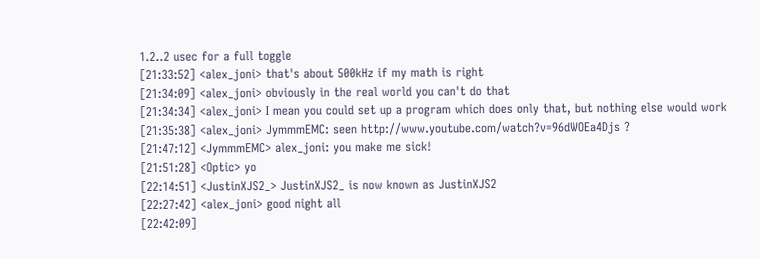1.2..2 usec for a full toggle
[21:33:52] <alex_joni> that's about 500kHz if my math is right
[21:34:09] <alex_joni> obviously in the real world you can't do that
[21:34:34] <alex_joni> I mean you could set up a program which does only that, but nothing else would work
[21:35:38] <alex_joni> JymmmEMC: seen http://www.youtube.com/watch?v=96dWOEa4Djs ?
[21:47:12] <JymmmEMC> alex_joni: you make me sick!
[21:51:28] <Optic> yo
[22:14:51] <JustinXJS2_> JustinXJS2_ is now known as JustinXJS2
[22:27:42] <alex_joni> good night all
[22:42:09]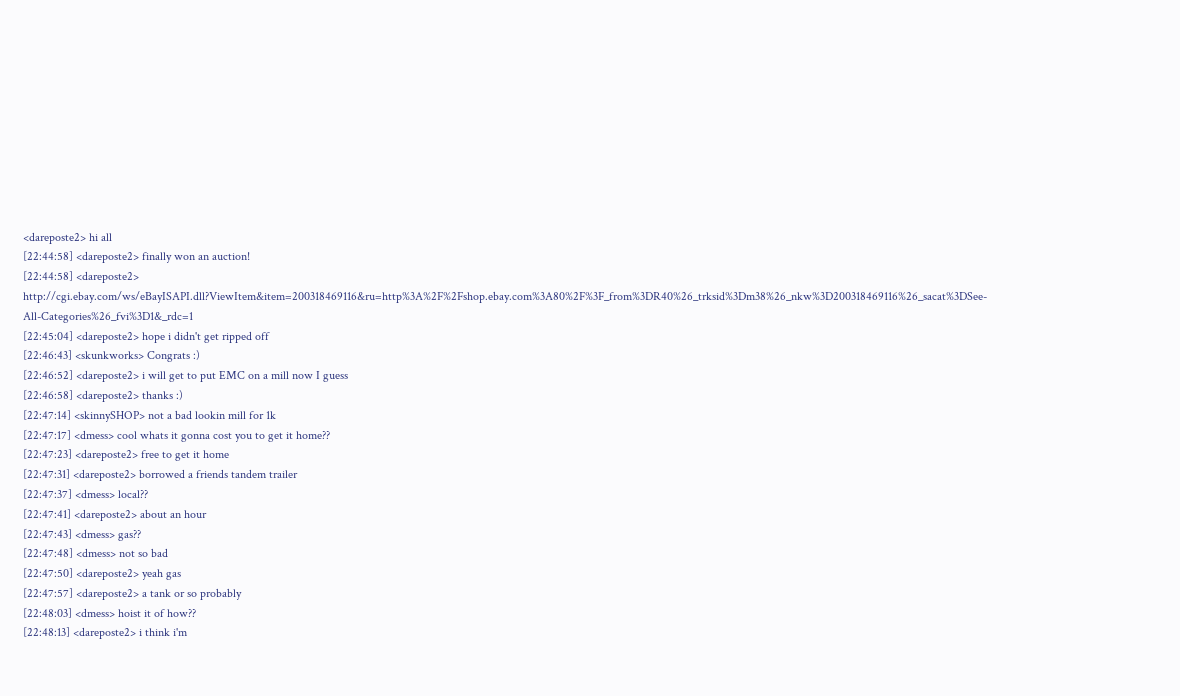<dareposte2> hi all
[22:44:58] <dareposte2> finally won an auction!
[22:44:58] <dareposte2> http://cgi.ebay.com/ws/eBayISAPI.dll?ViewItem&item=200318469116&ru=http%3A%2F%2Fshop.ebay.com%3A80%2F%3F_from%3DR40%26_trksid%3Dm38%26_nkw%3D200318469116%26_sacat%3DSee-All-Categories%26_fvi%3D1&_rdc=1
[22:45:04] <dareposte2> hope i didn't get ripped off
[22:46:43] <skunkworks> Congrats :)
[22:46:52] <dareposte2> i will get to put EMC on a mill now I guess
[22:46:58] <dareposte2> thanks :)
[22:47:14] <skinnySHOP> not a bad lookin mill for 1k
[22:47:17] <dmess> cool whats it gonna cost you to get it home??
[22:47:23] <dareposte2> free to get it home
[22:47:31] <dareposte2> borrowed a friends tandem trailer
[22:47:37] <dmess> local??
[22:47:41] <dareposte2> about an hour
[22:47:43] <dmess> gas??
[22:47:48] <dmess> not so bad
[22:47:50] <dareposte2> yeah gas
[22:47:57] <dareposte2> a tank or so probably
[22:48:03] <dmess> hoist it of how??
[22:48:13] <dareposte2> i think i'm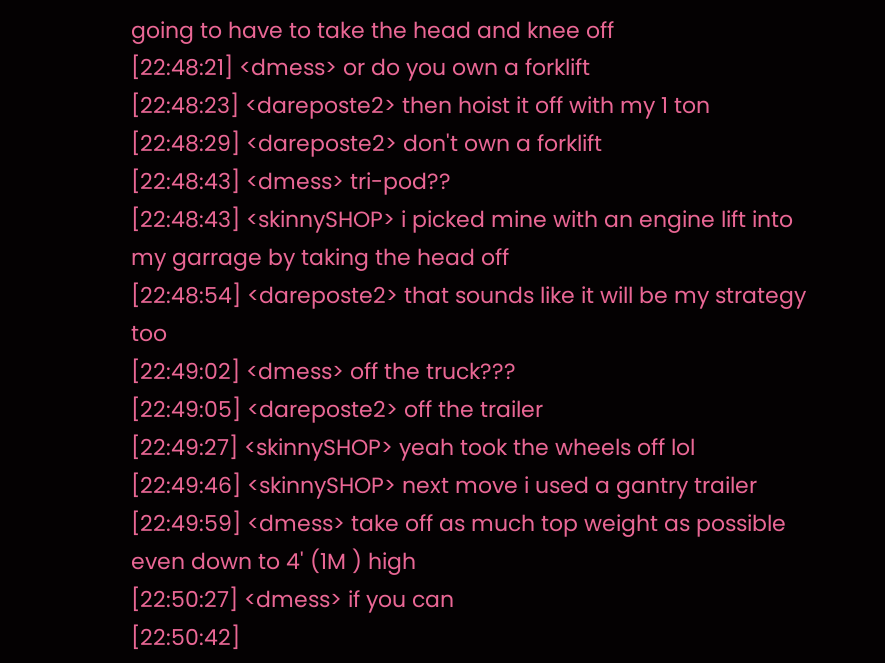going to have to take the head and knee off
[22:48:21] <dmess> or do you own a forklift
[22:48:23] <dareposte2> then hoist it off with my 1 ton
[22:48:29] <dareposte2> don't own a forklift
[22:48:43] <dmess> tri-pod??
[22:48:43] <skinnySHOP> i picked mine with an engine lift into my garrage by taking the head off
[22:48:54] <dareposte2> that sounds like it will be my strategy too
[22:49:02] <dmess> off the truck???
[22:49:05] <dareposte2> off the trailer
[22:49:27] <skinnySHOP> yeah took the wheels off lol
[22:49:46] <skinnySHOP> next move i used a gantry trailer
[22:49:59] <dmess> take off as much top weight as possible even down to 4' (1M ) high
[22:50:27] <dmess> if you can
[22:50:42]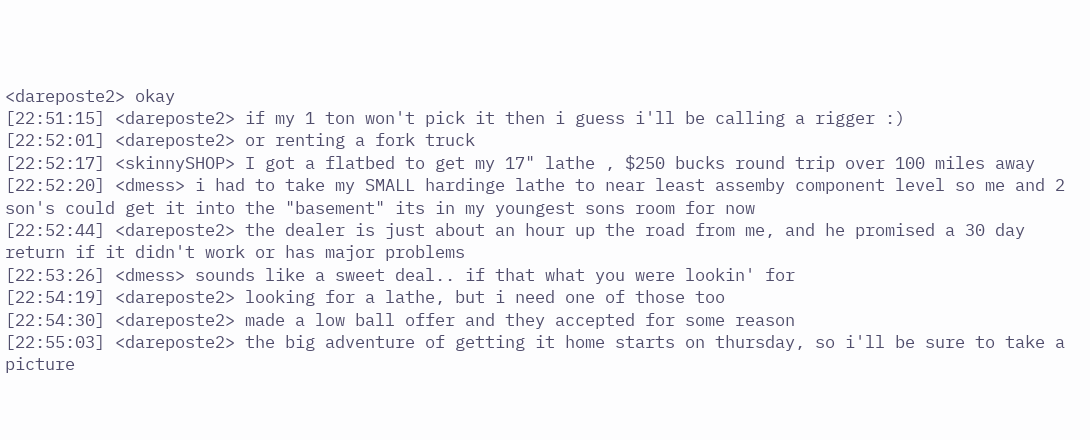<dareposte2> okay
[22:51:15] <dareposte2> if my 1 ton won't pick it then i guess i'll be calling a rigger :)
[22:52:01] <dareposte2> or renting a fork truck
[22:52:17] <skinnySHOP> I got a flatbed to get my 17" lathe , $250 bucks round trip over 100 miles away
[22:52:20] <dmess> i had to take my SMALL hardinge lathe to near least assemby component level so me and 2 son's could get it into the "basement" its in my youngest sons room for now
[22:52:44] <dareposte2> the dealer is just about an hour up the road from me, and he promised a 30 day return if it didn't work or has major problems
[22:53:26] <dmess> sounds like a sweet deal.. if that what you were lookin' for
[22:54:19] <dareposte2> looking for a lathe, but i need one of those too
[22:54:30] <dareposte2> made a low ball offer and they accepted for some reason
[22:55:03] <dareposte2> the big adventure of getting it home starts on thursday, so i'll be sure to take a picture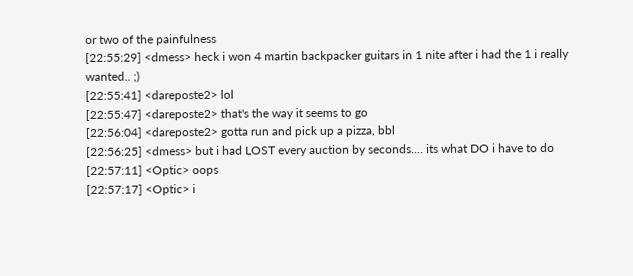or two of the painfulness
[22:55:29] <dmess> heck i won 4 martin backpacker guitars in 1 nite after i had the 1 i really wanted.. ;)
[22:55:41] <dareposte2> lol
[22:55:47] <dareposte2> that's the way it seems to go
[22:56:04] <dareposte2> gotta run and pick up a pizza, bbl
[22:56:25] <dmess> but i had LOST every auction by seconds.... its what DO i have to do
[22:57:11] <Optic> oops
[22:57:17] <Optic> i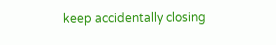keep accidentally closing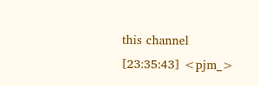this channel
[23:35:43] <pjm_>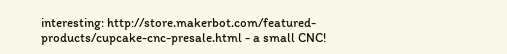interesting: http://store.makerbot.com/featured-products/cupcake-cnc-presale.html - a small CNC!